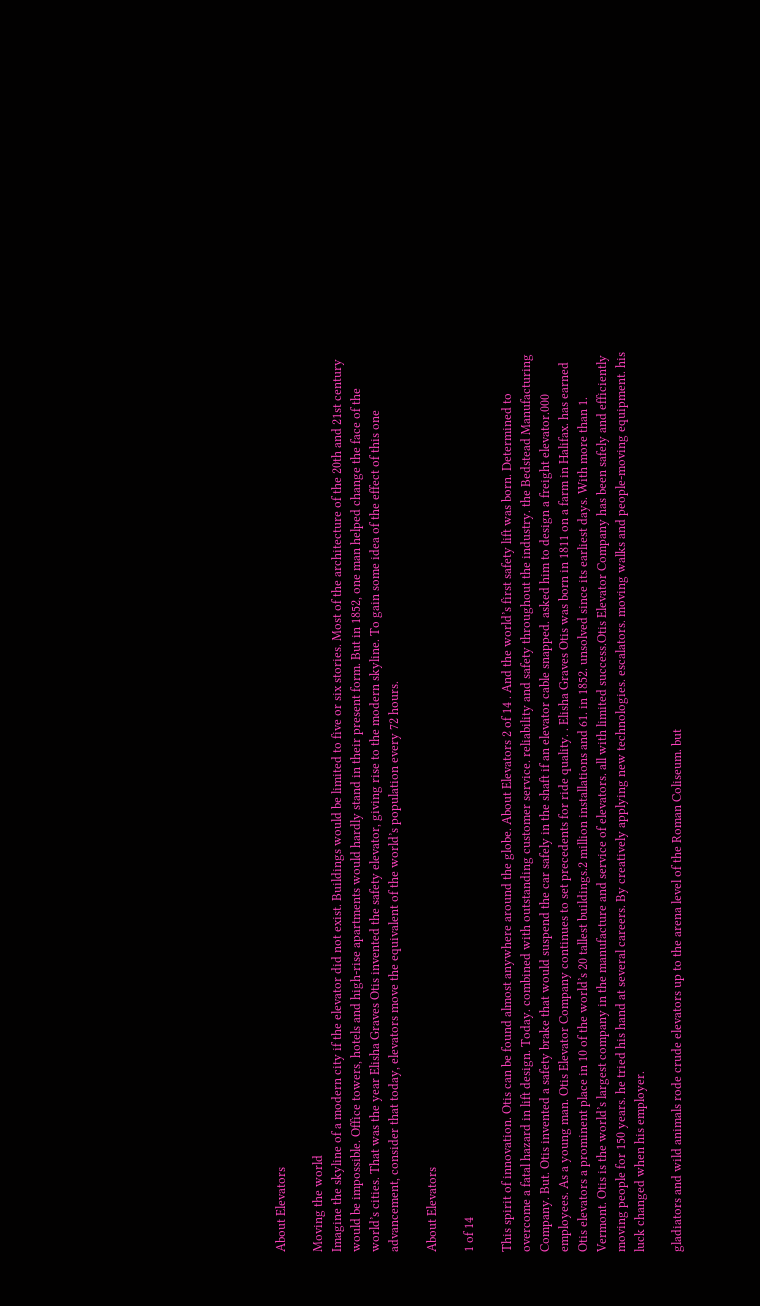About Elevators

Moving the world
Imagine the skyline of a modern city if the elevator did not exist. Buildings would be limited to five or six stories. Most of the architecture of the 20th and 21st century would be impossible. Office towers, hotels and high-rise apartments would hardly stand in their present form. But in 1852, one man helped change the face of the world’s cities. That was the year Elisha Graves Otis invented the safety elevator, giving rise to the modern skyline. To gain some idea of the effect of this one advancement, consider that today, elevators move the equivalent of the world’s population every 72 hours.

About Elevators

1 of 14

This spirit of innovation. Otis can be found almost anywhere around the globe. About Elevators 2 of 14 . And the world’s first safety lift was born. Determined to overcome a fatal hazard in lift design. Today. combined with outstanding customer service. reliability and safety throughout the industry. the Bedstead Manufacturing Company. But. Otis invented a safety brake that would suspend the car safely in the shaft if an elevator cable snapped. asked him to design a freight elevator.000 employees. As a young man. Otis Elevator Company continues to set precedents for ride quality. . Elisha Graves Otis was born in 1811 on a farm in Halifax. has earned Otis elevators a prominent place in 10 of the world’s 20 tallest buildings.2 million installations and 61. in 1852. unsolved since its earliest days. With more than 1. Vermont. Otis is the world’s largest company in the manufacture and service of elevators. all with limited success.Otis Elevator Company has been safely and efficiently moving people for 150 years. he tried his hand at several careers. By creatively applying new technologies. escalators. moving walks and people-moving equipment. his luck changed when his employer.

gladiators and wild animals rode crude elevators up to the arena level of the Roman Coliseum. but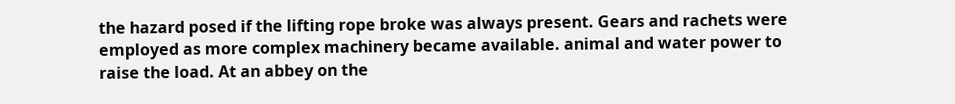the hazard posed if the lifting rope broke was always present. Gears and rachets were employed as more complex machinery became available. animal and water power to raise the load. At an abbey on the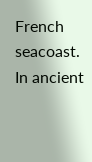French seacoast. In ancient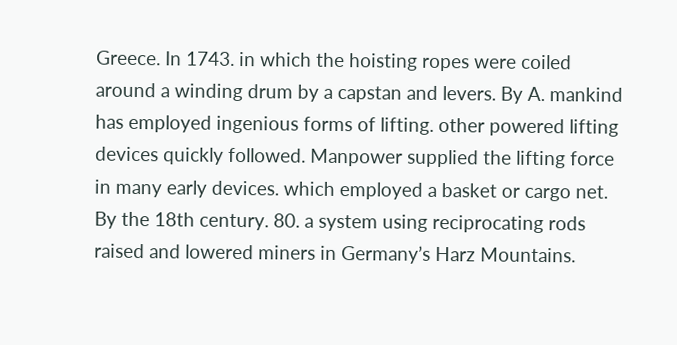Greece. In 1743. in which the hoisting ropes were coiled around a winding drum by a capstan and levers. By A. mankind has employed ingenious forms of lifting. other powered lifting devices quickly followed. Manpower supplied the lifting force in many early devices. which employed a basket or cargo net. By the 18th century. 80. a system using reciprocating rods raised and lowered miners in Germany’s Harz Mountains.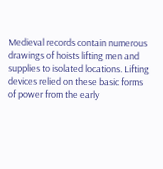Medieval records contain numerous drawings of hoists lifting men and supplies to isolated locations. Lifting devices relied on these basic forms of power from the early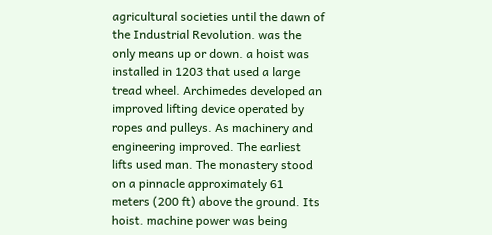agricultural societies until the dawn of the Industrial Revolution. was the only means up or down. a hoist was installed in 1203 that used a large tread wheel. Archimedes developed an improved lifting device operated by ropes and pulleys. As machinery and engineering improved. The earliest lifts used man. The monastery stood on a pinnacle approximately 61 meters (200 ft) above the ground. Its hoist. machine power was being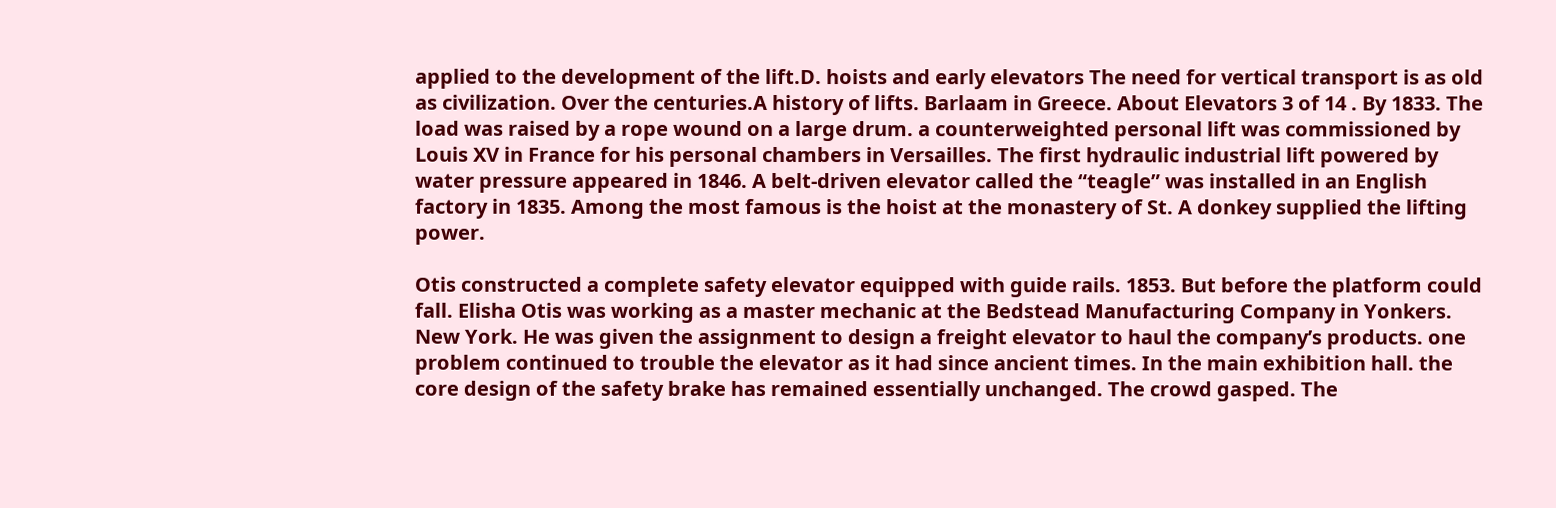applied to the development of the lift.D. hoists and early elevators The need for vertical transport is as old as civilization. Over the centuries.A history of lifts. Barlaam in Greece. About Elevators 3 of 14 . By 1833. The load was raised by a rope wound on a large drum. a counterweighted personal lift was commissioned by Louis XV in France for his personal chambers in Versailles. The first hydraulic industrial lift powered by water pressure appeared in 1846. A belt-driven elevator called the “teagle” was installed in an English factory in 1835. Among the most famous is the hoist at the monastery of St. A donkey supplied the lifting power.

Otis constructed a complete safety elevator equipped with guide rails. 1853. But before the platform could fall. Elisha Otis was working as a master mechanic at the Bedstead Manufacturing Company in Yonkers. New York. He was given the assignment to design a freight elevator to haul the company’s products. one problem continued to trouble the elevator as it had since ancient times. In the main exhibition hall. the core design of the safety brake has remained essentially unchanged. The crowd gasped. The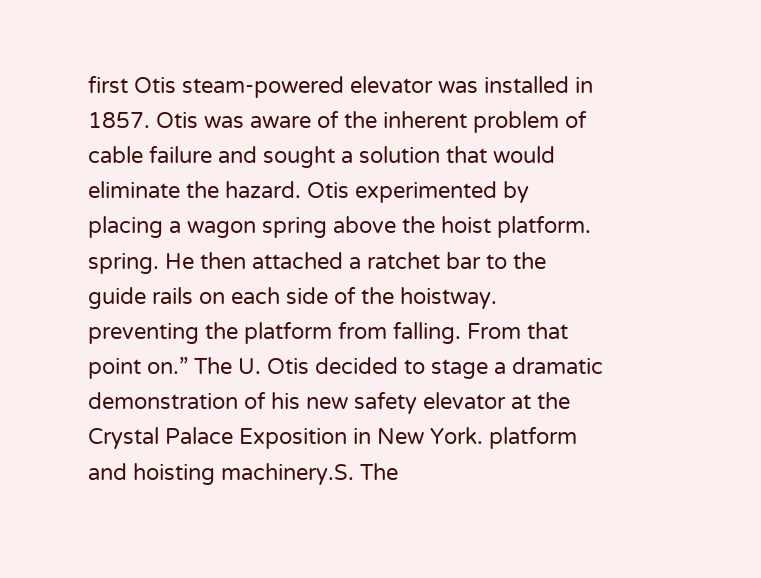first Otis steam-powered elevator was installed in 1857. Otis was aware of the inherent problem of cable failure and sought a solution that would eliminate the hazard. Otis experimented by placing a wagon spring above the hoist platform. spring. He then attached a ratchet bar to the guide rails on each side of the hoistway. preventing the platform from falling. From that point on.” The U. Otis decided to stage a dramatic demonstration of his new safety elevator at the Crystal Palace Exposition in New York. platform and hoisting machinery.S. The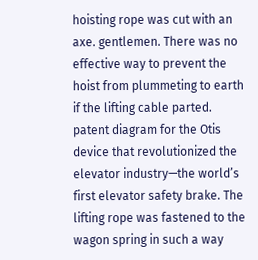hoisting rope was cut with an axe. gentlemen. There was no effective way to prevent the hoist from plummeting to earth if the lifting cable parted. patent diagram for the Otis device that revolutionized the elevator industry—the world’s first elevator safety brake. The lifting rope was fastened to the wagon spring in such a way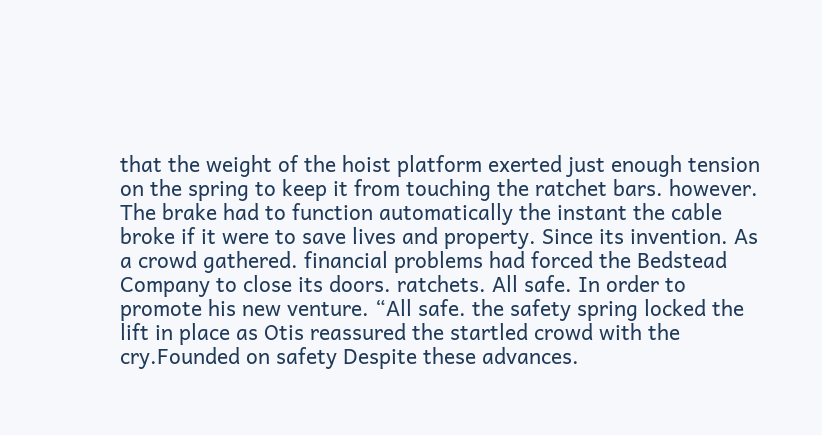that the weight of the hoist platform exerted just enough tension on the spring to keep it from touching the ratchet bars. however. The brake had to function automatically the instant the cable broke if it were to save lives and property. Since its invention. As a crowd gathered. financial problems had forced the Bedstead Company to close its doors. ratchets. All safe. In order to promote his new venture. “All safe. the safety spring locked the lift in place as Otis reassured the startled crowd with the cry.Founded on safety Despite these advances.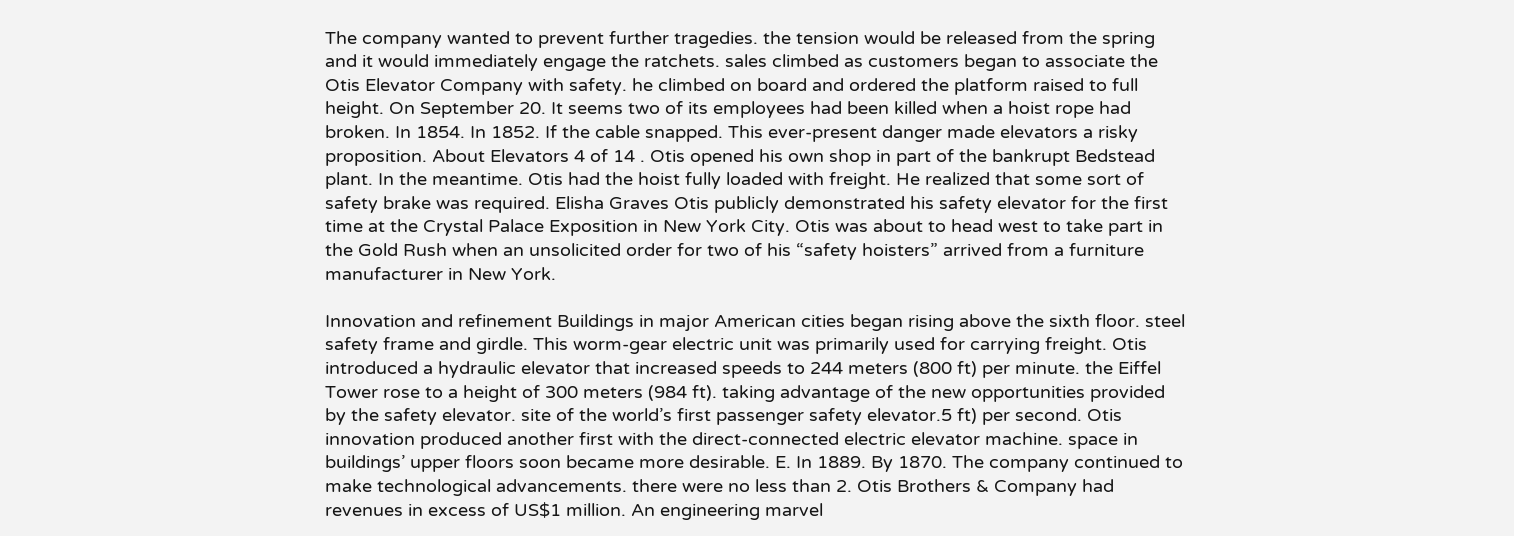The company wanted to prevent further tragedies. the tension would be released from the spring and it would immediately engage the ratchets. sales climbed as customers began to associate the Otis Elevator Company with safety. he climbed on board and ordered the platform raised to full height. On September 20. It seems two of its employees had been killed when a hoist rope had broken. In 1854. In 1852. If the cable snapped. This ever-present danger made elevators a risky proposition. About Elevators 4 of 14 . Otis opened his own shop in part of the bankrupt Bedstead plant. In the meantime. Otis had the hoist fully loaded with freight. He realized that some sort of safety brake was required. Elisha Graves Otis publicly demonstrated his safety elevator for the first time at the Crystal Palace Exposition in New York City. Otis was about to head west to take part in the Gold Rush when an unsolicited order for two of his “safety hoisters” arrived from a furniture manufacturer in New York.

Innovation and refinement Buildings in major American cities began rising above the sixth floor. steel safety frame and girdle. This worm-gear electric unit was primarily used for carrying freight. Otis introduced a hydraulic elevator that increased speeds to 244 meters (800 ft) per minute. the Eiffel Tower rose to a height of 300 meters (984 ft). taking advantage of the new opportunities provided by the safety elevator. site of the world’s first passenger safety elevator.5 ft) per second. Otis innovation produced another first with the direct-connected electric elevator machine. space in buildings’ upper floors soon became more desirable. E. In 1889. By 1870. The company continued to make technological advancements. there were no less than 2. Otis Brothers & Company had revenues in excess of US$1 million. An engineering marvel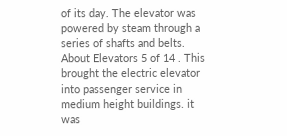of its day. The elevator was powered by steam through a series of shafts and belts. About Elevators 5 of 14 . This brought the electric elevator into passenger service in medium height buildings. it was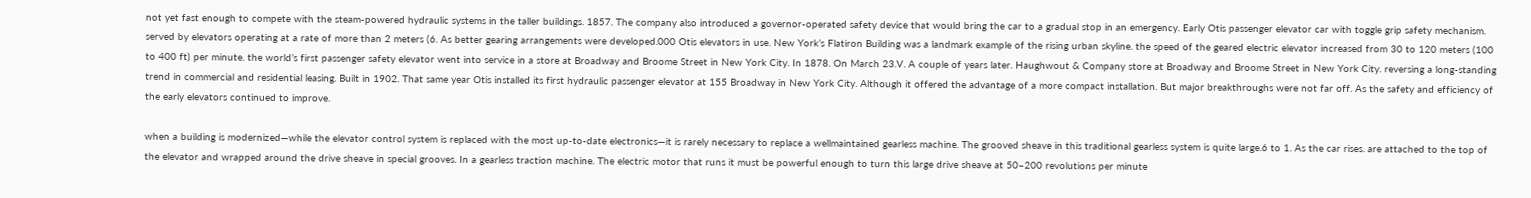not yet fast enough to compete with the steam-powered hydraulic systems in the taller buildings. 1857. The company also introduced a governor-operated safety device that would bring the car to a gradual stop in an emergency. Early Otis passenger elevator car with toggle grip safety mechanism. served by elevators operating at a rate of more than 2 meters (6. As better gearing arrangements were developed.000 Otis elevators in use. New York’s Flatiron Building was a landmark example of the rising urban skyline. the speed of the geared electric elevator increased from 30 to 120 meters (100 to 400 ft) per minute. the world’s first passenger safety elevator went into service in a store at Broadway and Broome Street in New York City. In 1878. On March 23.V. A couple of years later. Haughwout & Company store at Broadway and Broome Street in New York City. reversing a long-standing trend in commercial and residential leasing. Built in 1902. That same year Otis installed its first hydraulic passenger elevator at 155 Broadway in New York City. Although it offered the advantage of a more compact installation. But major breakthroughs were not far off. As the safety and efficiency of the early elevators continued to improve.

when a building is modernized—while the elevator control system is replaced with the most up-to-date electronics—it is rarely necessary to replace a wellmaintained gearless machine. The grooved sheave in this traditional gearless system is quite large.6 to 1. As the car rises. are attached to the top of the elevator and wrapped around the drive sheave in special grooves. In a gearless traction machine. The electric motor that runs it must be powerful enough to turn this large drive sheave at 50–200 revolutions per minute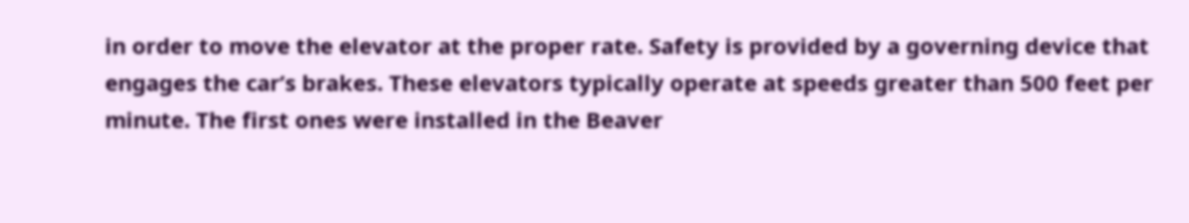in order to move the elevator at the proper rate. Safety is provided by a governing device that engages the car’s brakes. These elevators typically operate at speeds greater than 500 feet per minute. The first ones were installed in the Beaver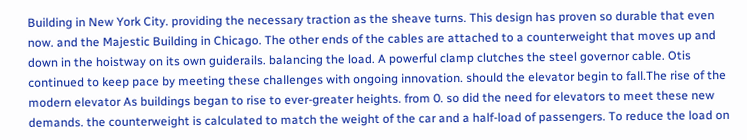Building in New York City. providing the necessary traction as the sheave turns. This design has proven so durable that even now. and the Majestic Building in Chicago. The other ends of the cables are attached to a counterweight that moves up and down in the hoistway on its own guiderails. balancing the load. A powerful clamp clutches the steel governor cable. Otis continued to keep pace by meeting these challenges with ongoing innovation. should the elevator begin to fall.The rise of the modern elevator As buildings began to rise to ever-greater heights. from 0. so did the need for elevators to meet these new demands. the counterweight is calculated to match the weight of the car and a half-load of passengers. To reduce the load on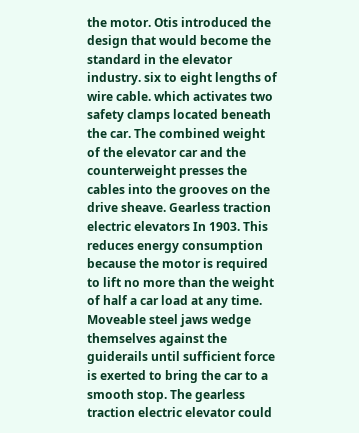the motor. Otis introduced the design that would become the standard in the elevator industry. six to eight lengths of wire cable. which activates two safety clamps located beneath the car. The combined weight of the elevator car and the counterweight presses the cables into the grooves on the drive sheave. Gearless traction electric elevators In 1903. This reduces energy consumption because the motor is required to lift no more than the weight of half a car load at any time. Moveable steel jaws wedge themselves against the guiderails until sufficient force is exerted to bring the car to a smooth stop. The gearless traction electric elevator could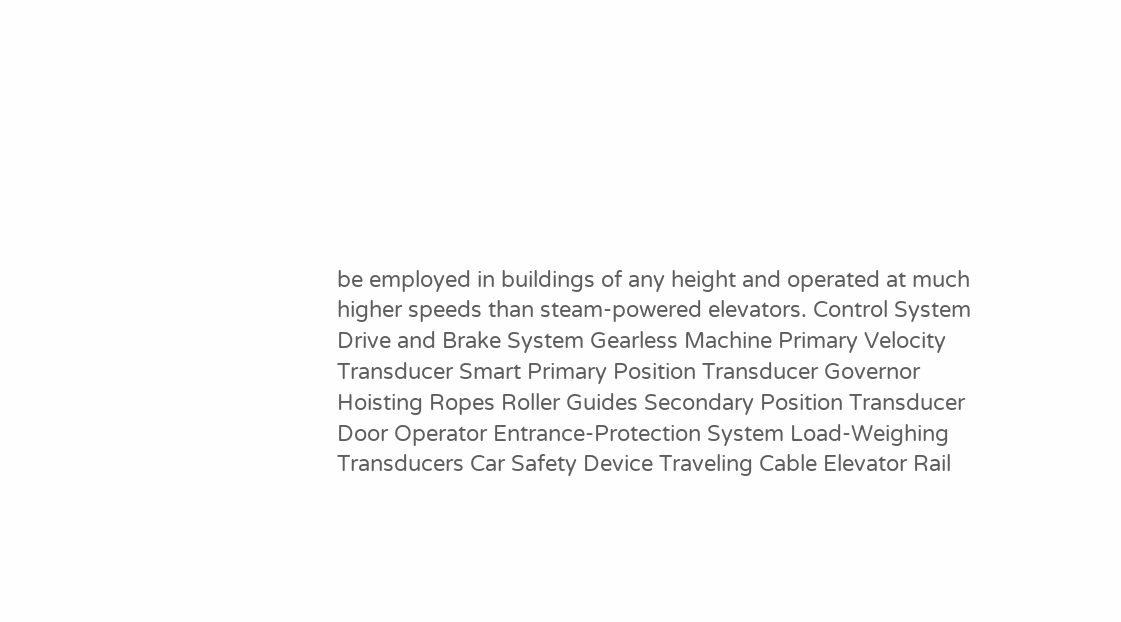be employed in buildings of any height and operated at much higher speeds than steam-powered elevators. Control System Drive and Brake System Gearless Machine Primary Velocity Transducer Smart Primary Position Transducer Governor Hoisting Ropes Roller Guides Secondary Position Transducer Door Operator Entrance-Protection System Load-Weighing Transducers Car Safety Device Traveling Cable Elevator Rail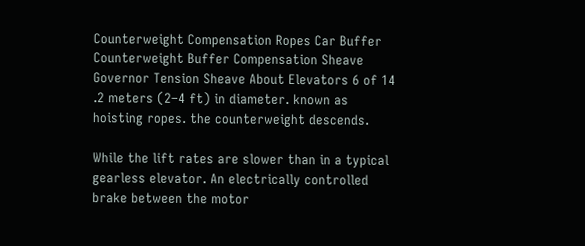Counterweight Compensation Ropes Car Buffer Counterweight Buffer Compensation Sheave Governor Tension Sheave About Elevators 6 of 14 .2 meters (2–4 ft) in diameter. known as hoisting ropes. the counterweight descends.

While the lift rates are slower than in a typical gearless elevator. An electrically controlled brake between the motor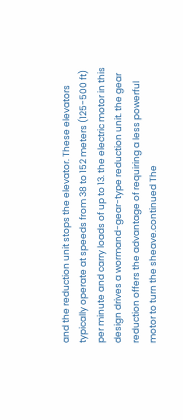and the reduction unit stops the elevator. These elevators typically operate at speeds from 38 to 152 meters (125-500 ft) per minute and carry loads of up to 13. the electric motor in this design drives a wormand-gear-type reduction unit. the gear reduction offers the advantage of requiring a less powerful motor to turn the sheave.continued The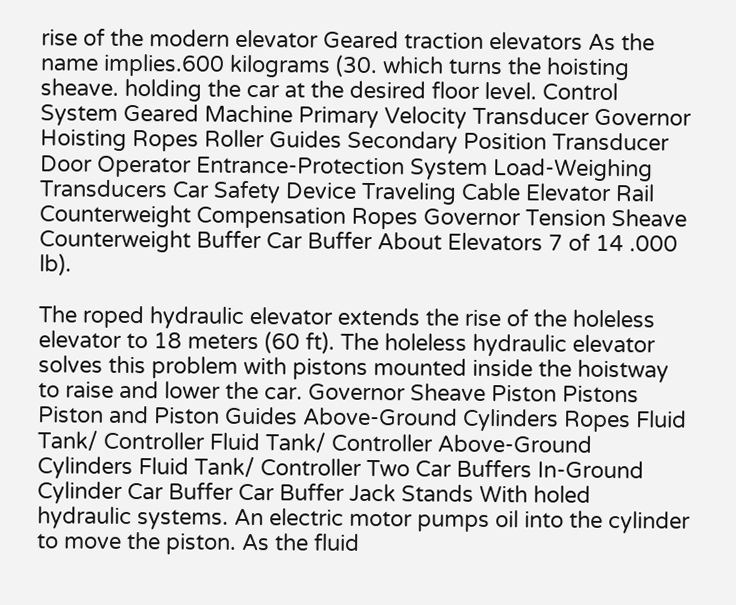rise of the modern elevator Geared traction elevators As the name implies.600 kilograms (30. which turns the hoisting sheave. holding the car at the desired floor level. Control System Geared Machine Primary Velocity Transducer Governor Hoisting Ropes Roller Guides Secondary Position Transducer Door Operator Entrance-Protection System Load-Weighing Transducers Car Safety Device Traveling Cable Elevator Rail Counterweight Compensation Ropes Governor Tension Sheave Counterweight Buffer Car Buffer About Elevators 7 of 14 .000 lb).

The roped hydraulic elevator extends the rise of the holeless elevator to 18 meters (60 ft). The holeless hydraulic elevator solves this problem with pistons mounted inside the hoistway to raise and lower the car. Governor Sheave Piston Pistons Piston and Piston Guides Above-Ground Cylinders Ropes Fluid Tank/ Controller Fluid Tank/ Controller Above-Ground Cylinders Fluid Tank/ Controller Two Car Buffers In-Ground Cylinder Car Buffer Car Buffer Jack Stands With holed hydraulic systems. An electric motor pumps oil into the cylinder to move the piston. As the fluid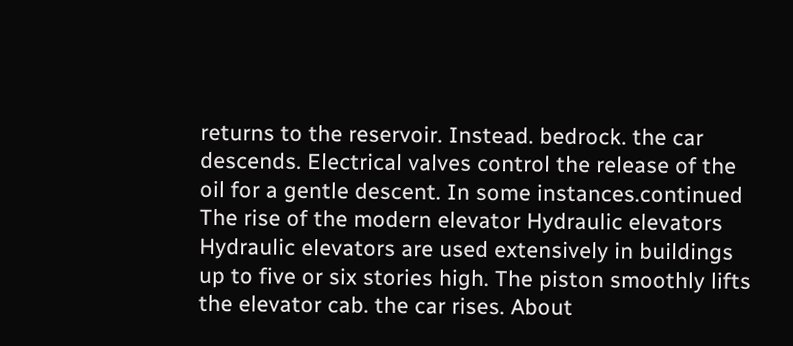returns to the reservoir. Instead. bedrock. the car descends. Electrical valves control the release of the oil for a gentle descent. In some instances.continued The rise of the modern elevator Hydraulic elevators Hydraulic elevators are used extensively in buildings up to five or six stories high. The piston smoothly lifts the elevator cab. the car rises. About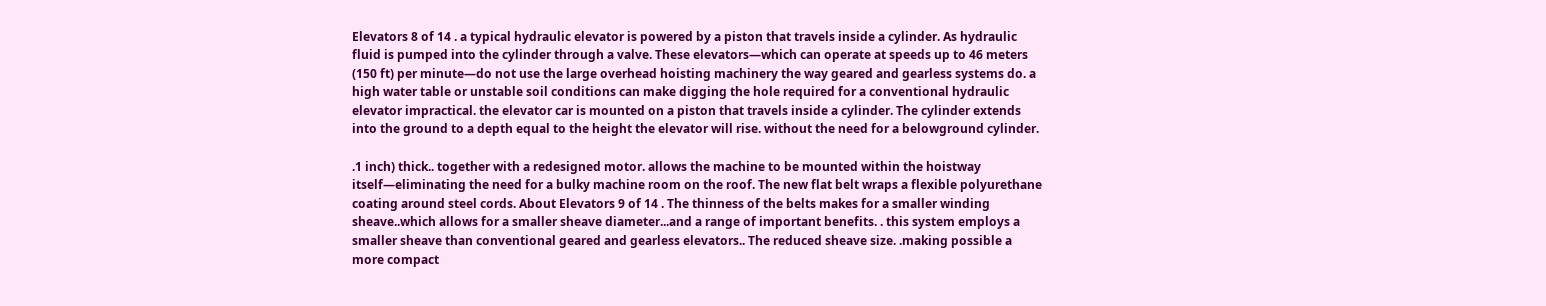Elevators 8 of 14 . a typical hydraulic elevator is powered by a piston that travels inside a cylinder. As hydraulic fluid is pumped into the cylinder through a valve. These elevators—which can operate at speeds up to 46 meters (150 ft) per minute—do not use the large overhead hoisting machinery the way geared and gearless systems do. a high water table or unstable soil conditions can make digging the hole required for a conventional hydraulic elevator impractical. the elevator car is mounted on a piston that travels inside a cylinder. The cylinder extends into the ground to a depth equal to the height the elevator will rise. without the need for a belowground cylinder.

.1 inch) thick.. together with a redesigned motor. allows the machine to be mounted within the hoistway itself—eliminating the need for a bulky machine room on the roof. The new flat belt wraps a flexible polyurethane coating around steel cords. About Elevators 9 of 14 . The thinness of the belts makes for a smaller winding sheave..which allows for a smaller sheave diameter...and a range of important benefits. . this system employs a smaller sheave than conventional geared and gearless elevators.. The reduced sheave size. .making possible a more compact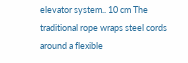elevator system.. 10 cm The traditional rope wraps steel cords around a flexible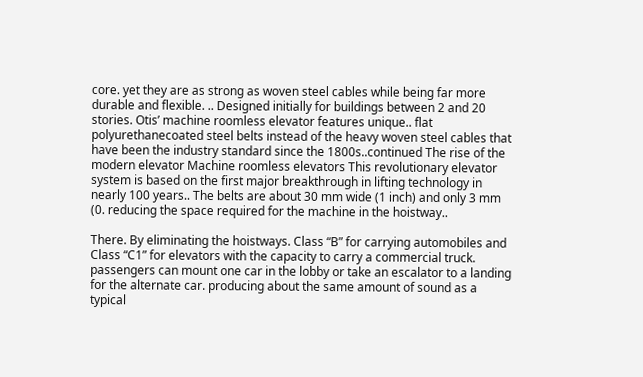core. yet they are as strong as woven steel cables while being far more durable and flexible. .. Designed initially for buildings between 2 and 20 stories. Otis’ machine roomless elevator features unique.. flat polyurethanecoated steel belts instead of the heavy woven steel cables that have been the industry standard since the 1800s..continued The rise of the modern elevator Machine roomless elevators This revolutionary elevator system is based on the first major breakthrough in lifting technology in nearly 100 years.. The belts are about 30 mm wide (1 inch) and only 3 mm (0. reducing the space required for the machine in the hoistway..

There. By eliminating the hoistways. Class “B” for carrying automobiles and Class “C1” for elevators with the capacity to carry a commercial truck. passengers can mount one car in the lobby or take an escalator to a landing for the alternate car. producing about the same amount of sound as a typical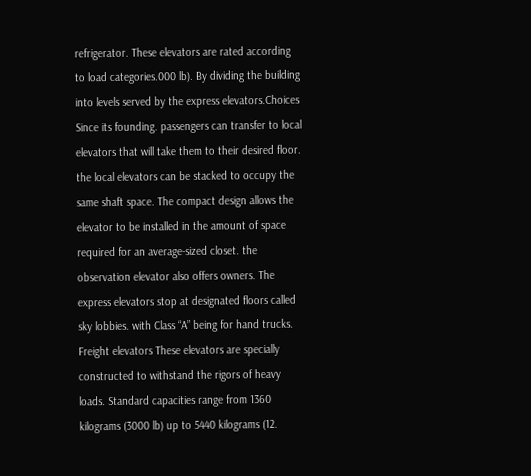refrigerator. These elevators are rated according to load categories.000 lb). By dividing the building into levels served by the express elevators.Choices Since its founding. passengers can transfer to local elevators that will take them to their desired floor. the local elevators can be stacked to occupy the same shaft space. The compact design allows the elevator to be installed in the amount of space required for an average-sized closet. the observation elevator also offers owners. The express elevators stop at designated floors called sky lobbies. with Class “A” being for hand trucks. Freight elevators These elevators are specially constructed to withstand the rigors of heavy loads. Standard capacities range from 1360 kilograms (3000 lb) up to 5440 kilograms (12.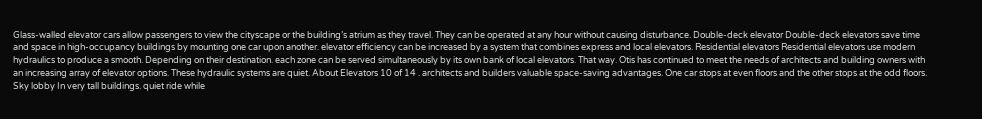Glass-walled elevator cars allow passengers to view the cityscape or the building’s atrium as they travel. They can be operated at any hour without causing disturbance. Double-deck elevator Double-deck elevators save time and space in high-occupancy buildings by mounting one car upon another. elevator efficiency can be increased by a system that combines express and local elevators. Residential elevators Residential elevators use modern hydraulics to produce a smooth. Depending on their destination. each zone can be served simultaneously by its own bank of local elevators. That way. Otis has continued to meet the needs of architects and building owners with an increasing array of elevator options. These hydraulic systems are quiet. About Elevators 10 of 14 . architects and builders valuable space-saving advantages. One car stops at even floors and the other stops at the odd floors. Sky lobby In very tall buildings. quiet ride while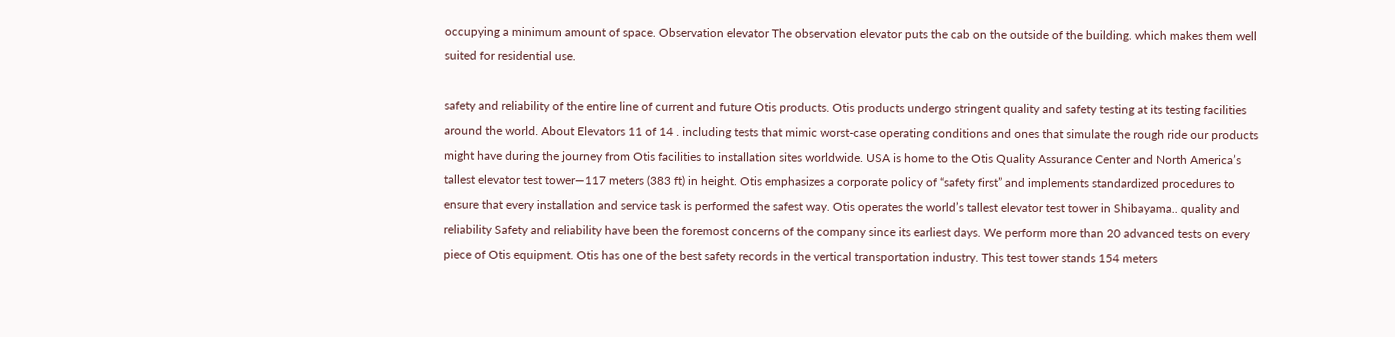occupying a minimum amount of space. Observation elevator The observation elevator puts the cab on the outside of the building. which makes them well suited for residential use.

safety and reliability of the entire line of current and future Otis products. Otis products undergo stringent quality and safety testing at its testing facilities around the world. About Elevators 11 of 14 . including tests that mimic worst-case operating conditions and ones that simulate the rough ride our products might have during the journey from Otis facilities to installation sites worldwide. USA is home to the Otis Quality Assurance Center and North America’s tallest elevator test tower—117 meters (383 ft) in height. Otis emphasizes a corporate policy of “safety first” and implements standardized procedures to ensure that every installation and service task is performed the safest way. Otis operates the world’s tallest elevator test tower in Shibayama.. quality and reliability Safety and reliability have been the foremost concerns of the company since its earliest days. We perform more than 20 advanced tests on every piece of Otis equipment. Otis has one of the best safety records in the vertical transportation industry. This test tower stands 154 meters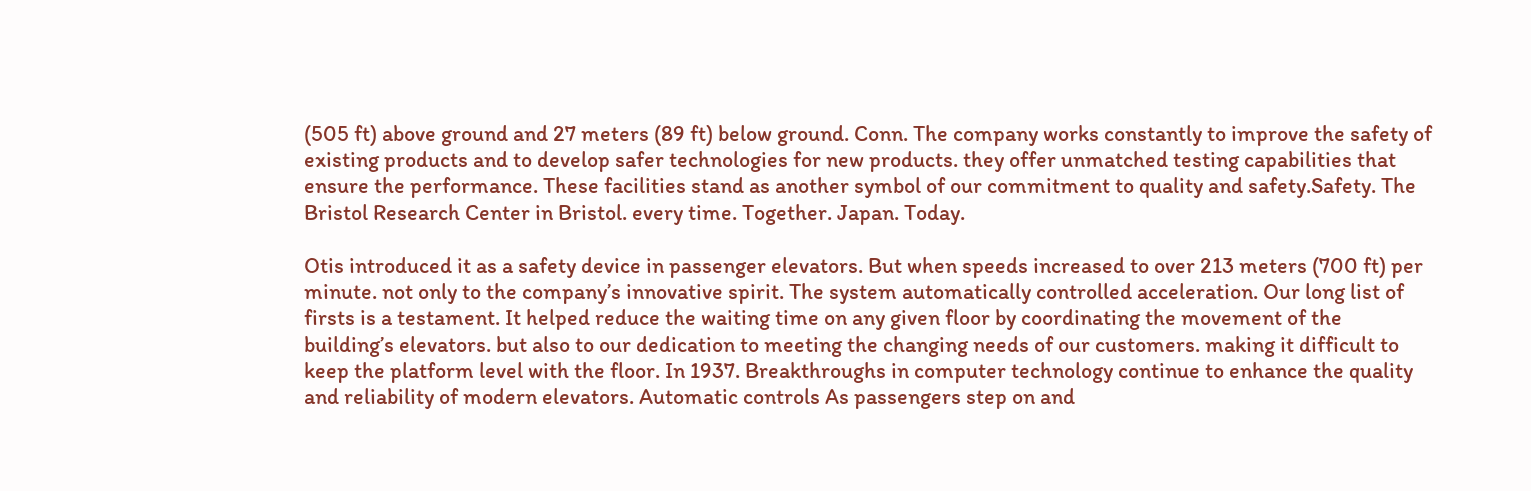(505 ft) above ground and 27 meters (89 ft) below ground. Conn. The company works constantly to improve the safety of existing products and to develop safer technologies for new products. they offer unmatched testing capabilities that ensure the performance. These facilities stand as another symbol of our commitment to quality and safety.Safety. The Bristol Research Center in Bristol. every time. Together. Japan. Today.

Otis introduced it as a safety device in passenger elevators. But when speeds increased to over 213 meters (700 ft) per minute. not only to the company’s innovative spirit. The system automatically controlled acceleration. Our long list of firsts is a testament. It helped reduce the waiting time on any given floor by coordinating the movement of the building’s elevators. but also to our dedication to meeting the changing needs of our customers. making it difficult to keep the platform level with the floor. In 1937. Breakthroughs in computer technology continue to enhance the quality and reliability of modern elevators. Automatic controls As passengers step on and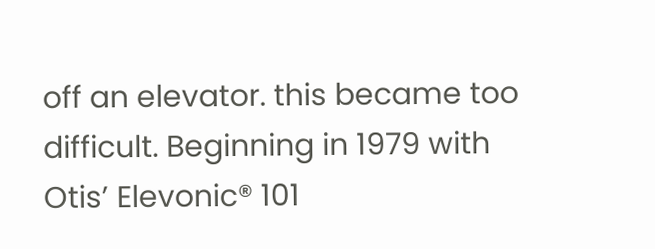off an elevator. this became too difficult. Beginning in 1979 with Otis’ Elevonic® 101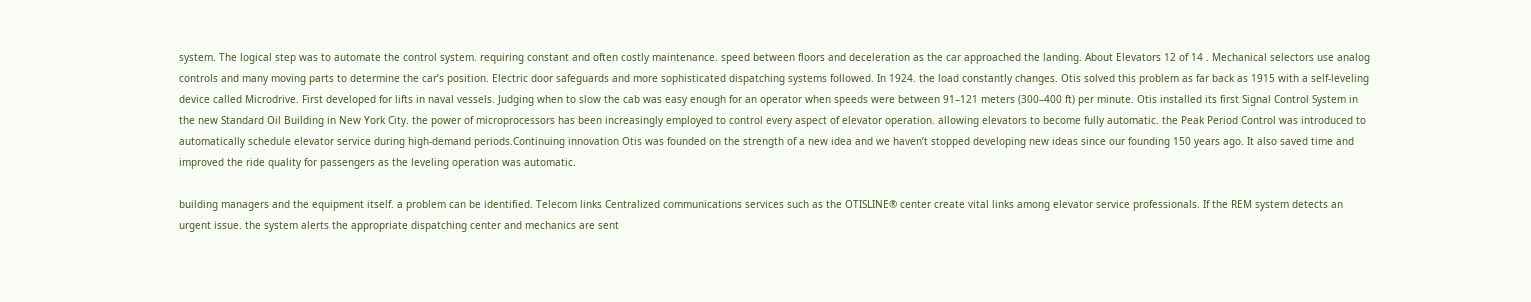system. The logical step was to automate the control system. requiring constant and often costly maintenance. speed between floors and deceleration as the car approached the landing. About Elevators 12 of 14 . Mechanical selectors use analog controls and many moving parts to determine the car’s position. Electric door safeguards and more sophisticated dispatching systems followed. In 1924. the load constantly changes. Otis solved this problem as far back as 1915 with a self-leveling device called Microdrive. First developed for lifts in naval vessels. Judging when to slow the cab was easy enough for an operator when speeds were between 91–121 meters (300–400 ft) per minute. Otis installed its first Signal Control System in the new Standard Oil Building in New York City. the power of microprocessors has been increasingly employed to control every aspect of elevator operation. allowing elevators to become fully automatic. the Peak Period Control was introduced to automatically schedule elevator service during high-demand periods.Continuing innovation Otis was founded on the strength of a new idea and we haven’t stopped developing new ideas since our founding 150 years ago. It also saved time and improved the ride quality for passengers as the leveling operation was automatic.

building managers and the equipment itself. a problem can be identified. Telecom links Centralized communications services such as the OTISLINE® center create vital links among elevator service professionals. If the REM system detects an urgent issue. the system alerts the appropriate dispatching center and mechanics are sent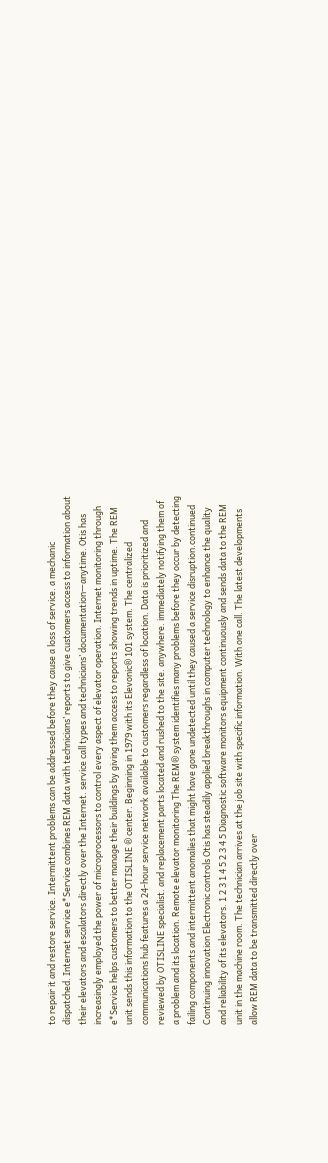to repair it and restore service. Intermittent problems can be addressed before they cause a loss of service. a mechanic dispatched. Internet service e*Service combines REM data with technicians’ reports to give customers access to information about their elevators and escalators directly over the Internet. service call types and technicians’ documentation—anytime. Otis has increasingly employed the power of microprocessors to control every aspect of elevator operation. Internet monitoring through e*Service helps customers to better manage their buildings by giving them access to reports showing trends in uptime. The REM unit sends this information to the OTISLINE ® center. Beginning in 1979 with its Elevonic® 101 system. The centralized communications hub features a 24-hour service network available to customers regardless of location. Data is prioritized and reviewed by OTISLINE specialist. and replacement parts located and rushed to the site. anywhere. immediately notifying them of a problem and its location. Remote elevator monitoring The REM® system identifies many problems before they occur by detecting failing components and intermittent anomalies that might have gone undetected until they caused a service disruption.continued Continuing innovation Electronic controls Otis has steadily applied breakthroughs in computer technology to enhance the quality and reliability of its elevators. 1 2 3 1 4 5 2 3 4 5 Diagnostic software monitors equipment continuously and sends data to the REM unit in the machine room. The technician arrives at the job site with specific information. With one call. The latest developments allow REM data to be transmitted directly over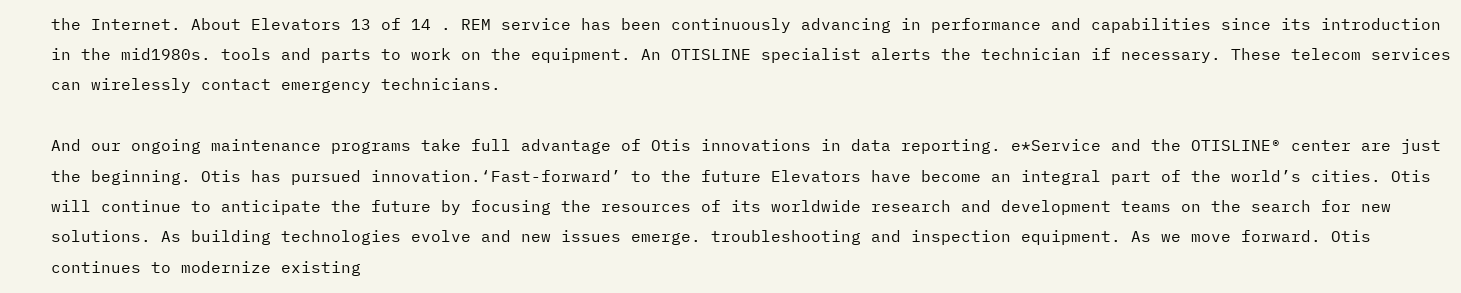the Internet. About Elevators 13 of 14 . REM service has been continuously advancing in performance and capabilities since its introduction in the mid1980s. tools and parts to work on the equipment. An OTISLINE specialist alerts the technician if necessary. These telecom services can wirelessly contact emergency technicians.

And our ongoing maintenance programs take full advantage of Otis innovations in data reporting. e*Service and the OTISLINE® center are just the beginning. Otis has pursued innovation.‘Fast-forward’ to the future Elevators have become an integral part of the world’s cities. Otis will continue to anticipate the future by focusing the resources of its worldwide research and development teams on the search for new solutions. As building technologies evolve and new issues emerge. troubleshooting and inspection equipment. As we move forward. Otis continues to modernize existing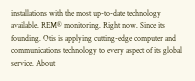installations with the most up-to-date technology available. REM® monitoring. Right now. Since its founding. Otis is applying cutting-edge computer and communications technology to every aspect of its global service. About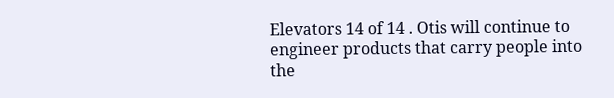Elevators 14 of 14 . Otis will continue to engineer products that carry people into the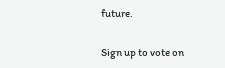future.

Sign up to vote on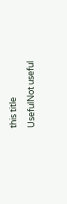this title
UsefulNot useful